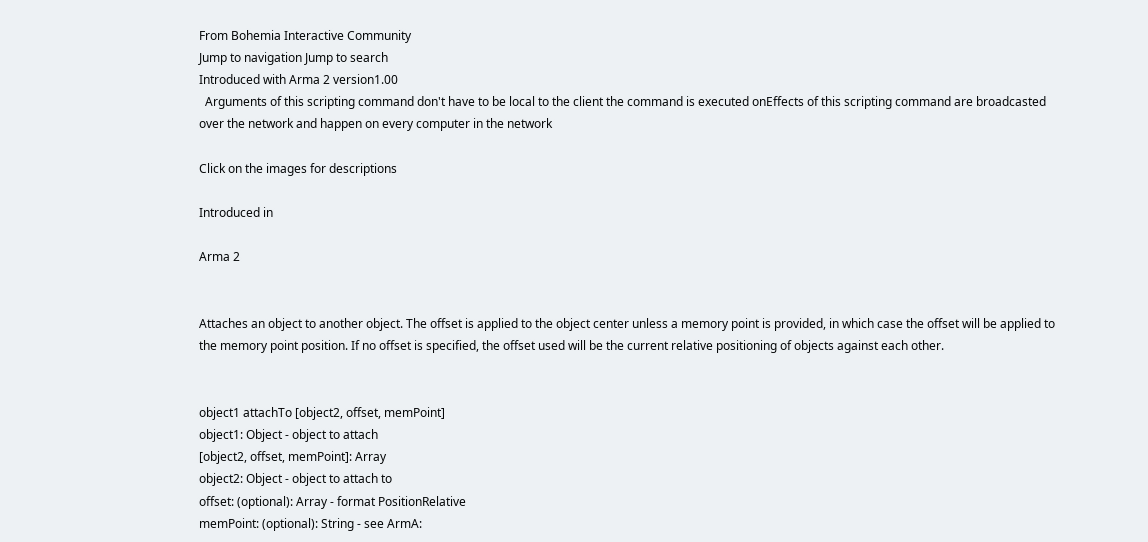From Bohemia Interactive Community
Jump to navigation Jump to search
Introduced with Arma 2 version1.00
  Arguments of this scripting command don't have to be local to the client the command is executed onEffects of this scripting command are broadcasted over the network and happen on every computer in the network

Click on the images for descriptions

Introduced in

Arma 2


Attaches an object to another object. The offset is applied to the object center unless a memory point is provided, in which case the offset will be applied to the memory point position. If no offset is specified, the offset used will be the current relative positioning of objects against each other.


object1 attachTo [object2, offset, memPoint]
object1: Object - object to attach
[object2, offset, memPoint]: Array
object2: Object - object to attach to
offset: (optional): Array - format PositionRelative
memPoint: (optional): String - see ArmA: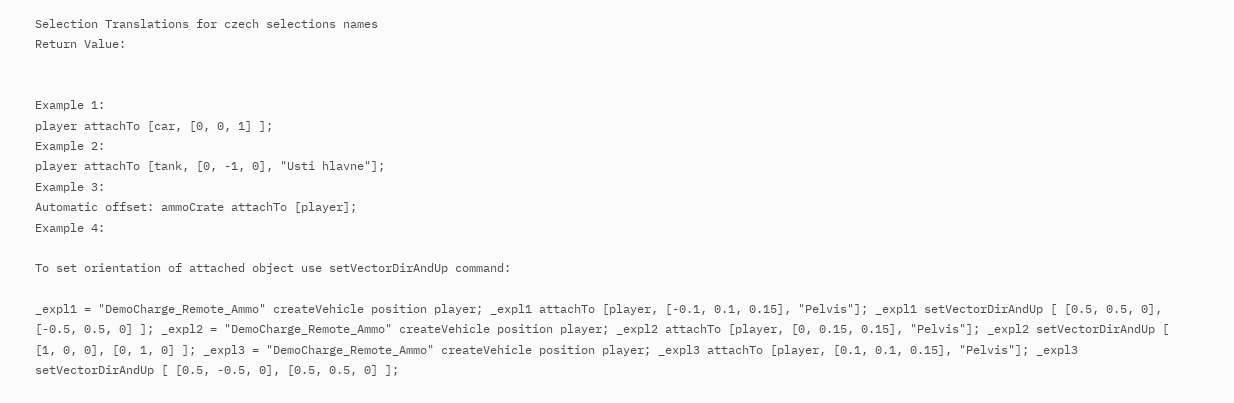Selection Translations for czech selections names
Return Value:


Example 1:
player attachTo [car, [0, 0, 1] ];
Example 2:
player attachTo [tank, [0, -1, 0], "Usti hlavne"];
Example 3:
Automatic offset: ammoCrate attachTo [player];
Example 4:

To set orientation of attached object use setVectorDirAndUp command:

_expl1 = "DemoCharge_Remote_Ammo" createVehicle position player; _expl1 attachTo [player, [-0.1, 0.1, 0.15], "Pelvis"]; _expl1 setVectorDirAndUp [ [0.5, 0.5, 0], [-0.5, 0.5, 0] ]; _expl2 = "DemoCharge_Remote_Ammo" createVehicle position player; _expl2 attachTo [player, [0, 0.15, 0.15], "Pelvis"]; _expl2 setVectorDirAndUp [ [1, 0, 0], [0, 1, 0] ]; _expl3 = "DemoCharge_Remote_Ammo" createVehicle position player; _expl3 attachTo [player, [0.1, 0.1, 0.15], "Pelvis"]; _expl3 setVectorDirAndUp [ [0.5, -0.5, 0], [0.5, 0.5, 0] ];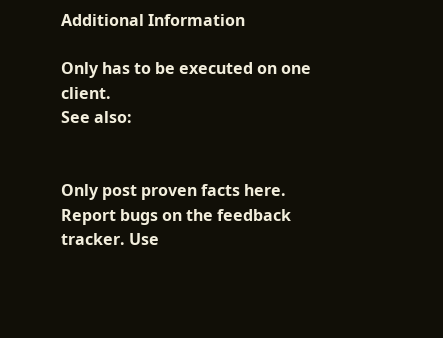Additional Information

Only has to be executed on one client.
See also:


Only post proven facts here. Report bugs on the feedback tracker. Use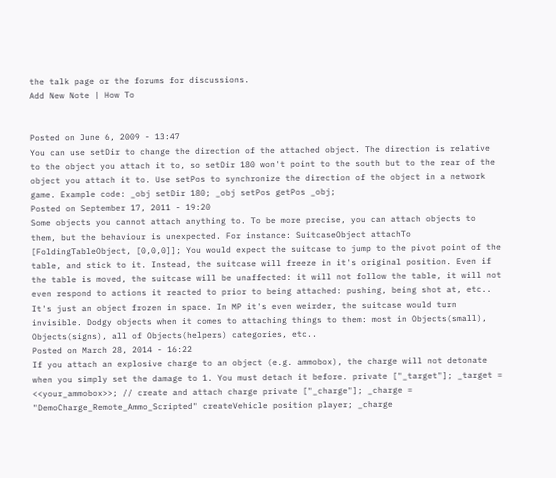the talk page or the forums for discussions.
Add New Note | How To


Posted on June 6, 2009 - 13:47
You can use setDir to change the direction of the attached object. The direction is relative to the object you attach it to, so setDir 180 won't point to the south but to the rear of the object you attach it to. Use setPos to synchronize the direction of the object in a network game. Example code: _obj setDir 180; _obj setPos getPos _obj;
Posted on September 17, 2011 - 19:20
Some objects you cannot attach anything to. To be more precise, you can attach objects to them, but the behaviour is unexpected. For instance: SuitcaseObject attachTo [FoldingTableObject, [0,0,0]]; You would expect the suitcase to jump to the pivot point of the table, and stick to it. Instead, the suitcase will freeze in it's original position. Even if the table is moved, the suitcase will be unaffected: it will not follow the table, it will not even respond to actions it reacted to prior to being attached: pushing, being shot at, etc.. It's just an object frozen in space. In MP it's even weirder, the suitcase would turn invisible. Dodgy objects when it comes to attaching things to them: most in Objects(small), Objects(signs), all of Objects(helpers) categories, etc..
Posted on March 28, 2014 - 16:22
If you attach an explosive charge to an object (e.g. ammobox), the charge will not detonate when you simply set the damage to 1. You must detach it before. private ["_target"]; _target = <<your_ammobox>>; // create and attach charge private ["_charge"]; _charge = "DemoCharge_Remote_Ammo_Scripted" createVehicle position player; _charge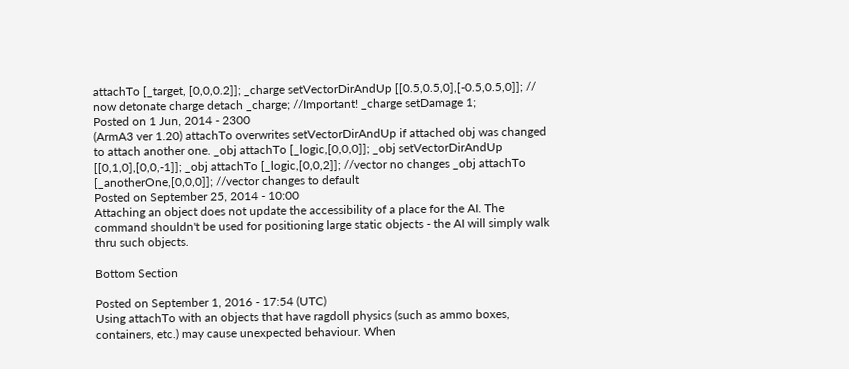attachTo [_target, [0,0,0.2]]; _charge setVectorDirAndUp [[0.5,0.5,0],[-0.5,0.5,0]]; // now detonate charge detach _charge; //Important! _charge setDamage 1;
Posted on 1 Jun, 2014 - 2300
(ArmA3 ver 1.20) attachTo overwrites setVectorDirAndUp if attached obj was changed to attach another one. _obj attachTo [_logic,[0,0,0]]; _obj setVectorDirAndUp [[0,1,0],[0,0,-1]]; _obj attachTo [_logic,[0,0,2]]; //vector no changes _obj attachTo [_anotherOne,[0,0,0]]; //vector changes to default
Posted on September 25, 2014 - 10:00
Attaching an object does not update the accessibility of a place for the AI. The command shouldn't be used for positioning large static objects - the AI will simply walk thru such objects.

Bottom Section

Posted on September 1, 2016 - 17:54 (UTC)
Using attachTo with an objects that have ragdoll physics (such as ammo boxes, containers, etc.) may cause unexpected behaviour. When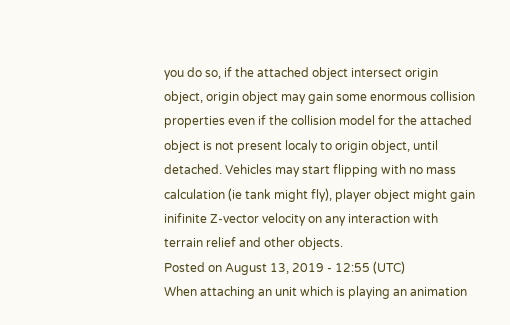you do so, if the attached object intersect origin object, origin object may gain some enormous collision properties even if the collision model for the attached object is not present localy to origin object, until detached. Vehicles may start flipping with no mass calculation (ie tank might fly), player object might gain inifinite Z-vector velocity on any interaction with terrain relief and other objects.
Posted on August 13, 2019 - 12:55 (UTC)
When attaching an unit which is playing an animation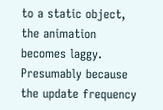to a static object, the animation becomes laggy. Presumably because the update frequency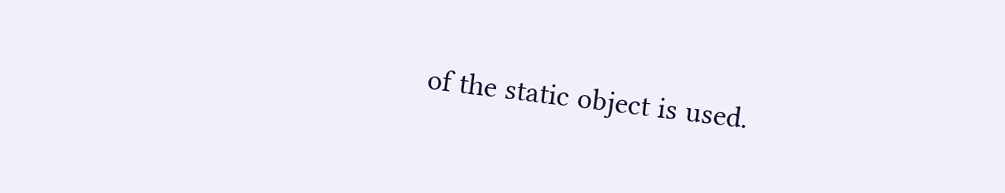of the static object is used.